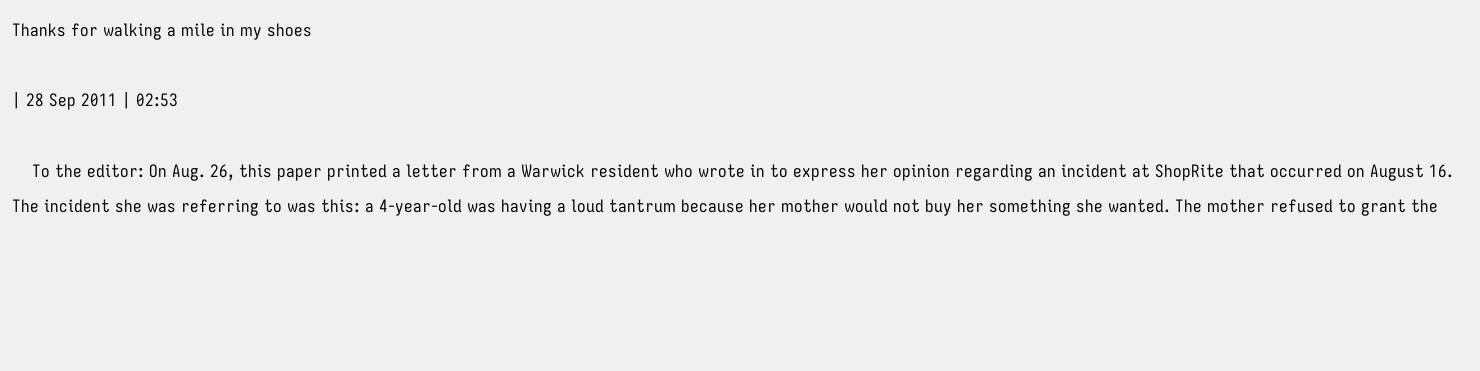Thanks for walking a mile in my shoes

| 28 Sep 2011 | 02:53

    To the editor: On Aug. 26, this paper printed a letter from a Warwick resident who wrote in to express her opinion regarding an incident at ShopRite that occurred on August 16. The incident she was referring to was this: a 4-year-old was having a loud tantrum because her mother would not buy her something she wanted. The mother refused to grant the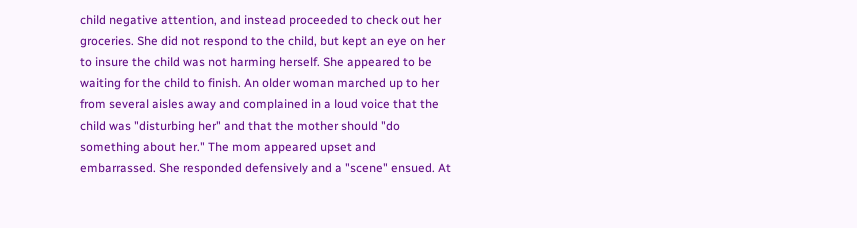child negative attention, and instead proceeded to check out her groceries. She did not respond to the child, but kept an eye on her to insure the child was not harming herself. She appeared to be waiting for the child to finish. An older woman marched up to her from several aisles away and complained in a loud voice that the child was "disturbing her" and that the mother should "do something about her." The mom appeared upset and embarrassed. She responded defensively and a "scene" ensued. At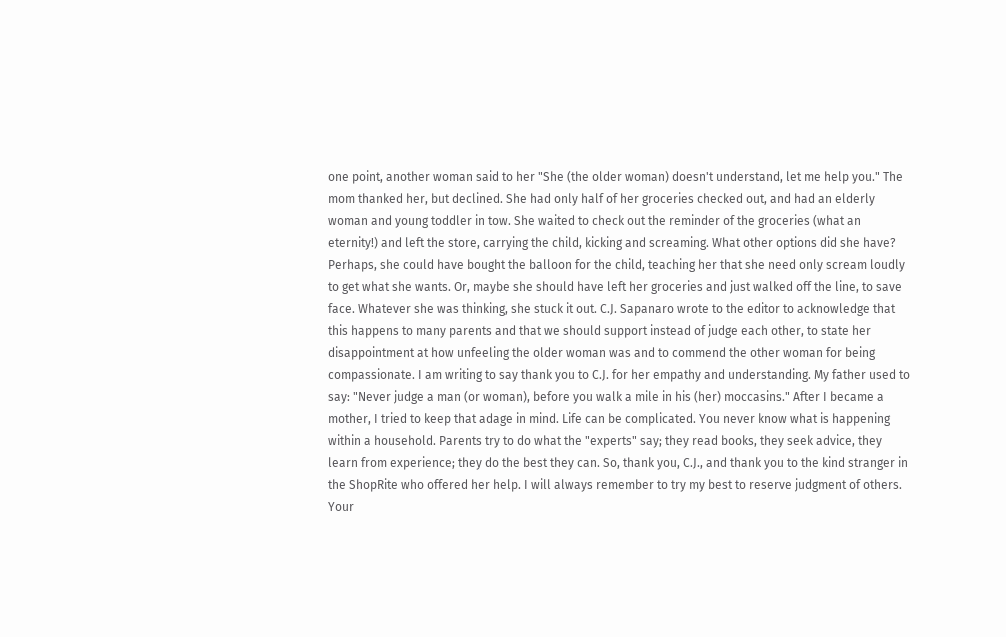one point, another woman said to her "She (the older woman) doesn't understand, let me help you." The mom thanked her, but declined. She had only half of her groceries checked out, and had an elderly woman and young toddler in tow. She waited to check out the reminder of the groceries (what an eternity!) and left the store, carrying the child, kicking and screaming. What other options did she have? Perhaps, she could have bought the balloon for the child, teaching her that she need only scream loudly to get what she wants. Or, maybe she should have left her groceries and just walked off the line, to save face. Whatever she was thinking, she stuck it out. C.J. Sapanaro wrote to the editor to acknowledge that this happens to many parents and that we should support instead of judge each other, to state her disappointment at how unfeeling the older woman was and to commend the other woman for being compassionate. I am writing to say thank you to C.J. for her empathy and understanding. My father used to say: "Never judge a man (or woman), before you walk a mile in his (her) moccasins." After I became a mother, I tried to keep that adage in mind. Life can be complicated. You never know what is happening within a household. Parents try to do what the "experts" say; they read books, they seek advice, they learn from experience; they do the best they can. So, thank you, C.J., and thank you to the kind stranger in the ShopRite who offered her help. I will always remember to try my best to reserve judgment of others. Your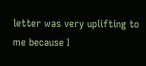letter was very uplifting to me because I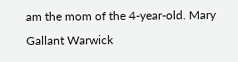am the mom of the 4-year-old. Mary Gallant Warwick